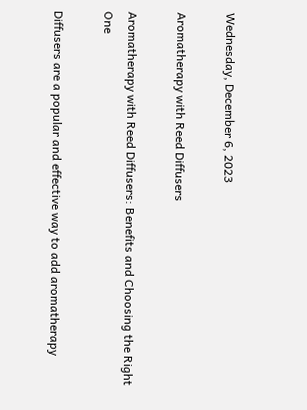Wednesday, December 6, 2023

Aromatherapy with Reed Diffusers

Aromatherapy with Reed Diffusers: Benefits and Choosing the Right One

Diffusers are a popular and effective way to add aromatherapy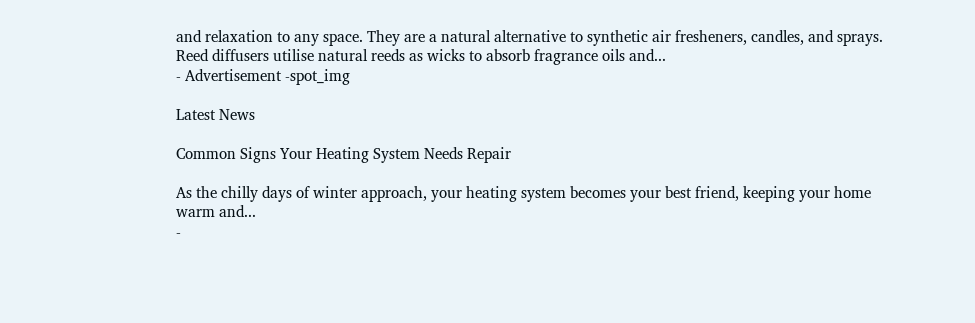and relaxation to any space. They are a natural alternative to synthetic air fresheners, candles, and sprays. Reed diffusers utilise natural reeds as wicks to absorb fragrance oils and...
- Advertisement -spot_img

Latest News

Common Signs Your Heating System Needs Repair

As the chilly days of winter approach, your heating system becomes your best friend, keeping your home warm and...
-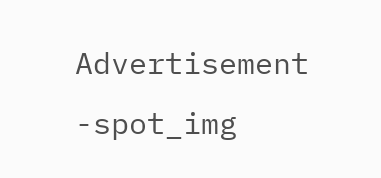Advertisement -spot_img